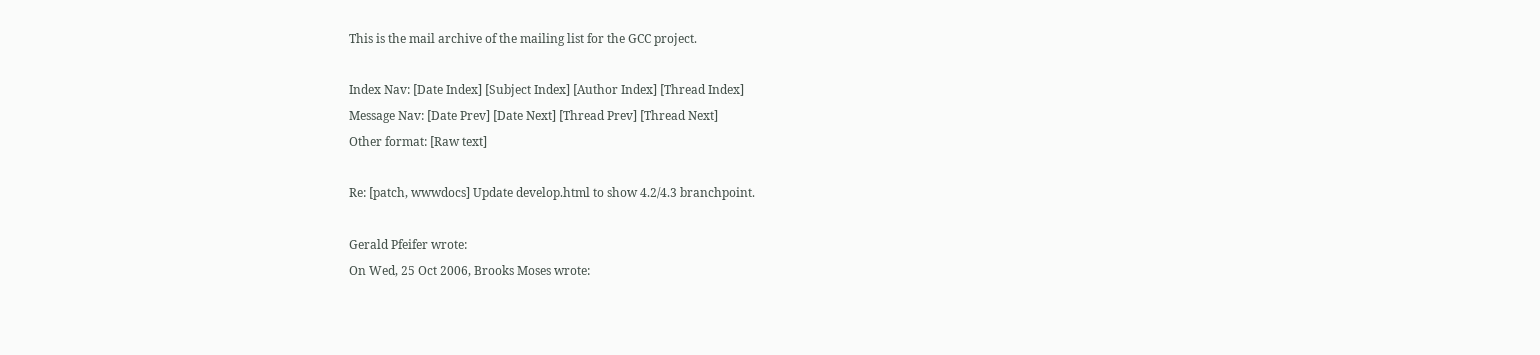This is the mail archive of the mailing list for the GCC project.

Index Nav: [Date Index] [Subject Index] [Author Index] [Thread Index]
Message Nav: [Date Prev] [Date Next] [Thread Prev] [Thread Next]
Other format: [Raw text]

Re: [patch, wwwdocs] Update develop.html to show 4.2/4.3 branchpoint.

Gerald Pfeifer wrote:
On Wed, 25 Oct 2006, Brooks Moses wrote: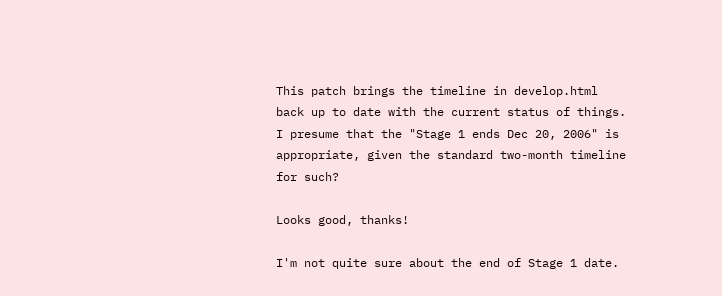This patch brings the timeline in develop.html back up to date with the current status of things. I presume that the "Stage 1 ends Dec 20, 2006" is appropriate, given the standard two-month timeline for such?

Looks good, thanks!

I'm not quite sure about the end of Stage 1 date.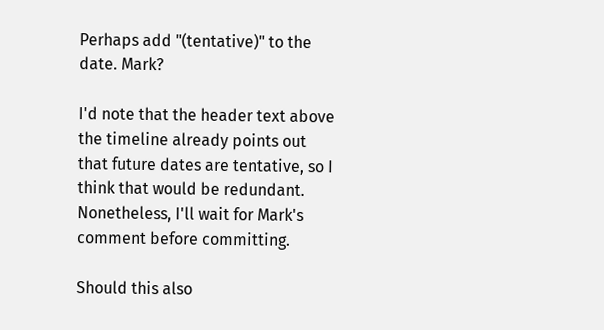Perhaps add "(tentative)" to the date. Mark?

I'd note that the header text above the timeline already points out that future dates are tentative, so I think that would be redundant. Nonetheless, I'll wait for Mark's comment before committing.

Should this also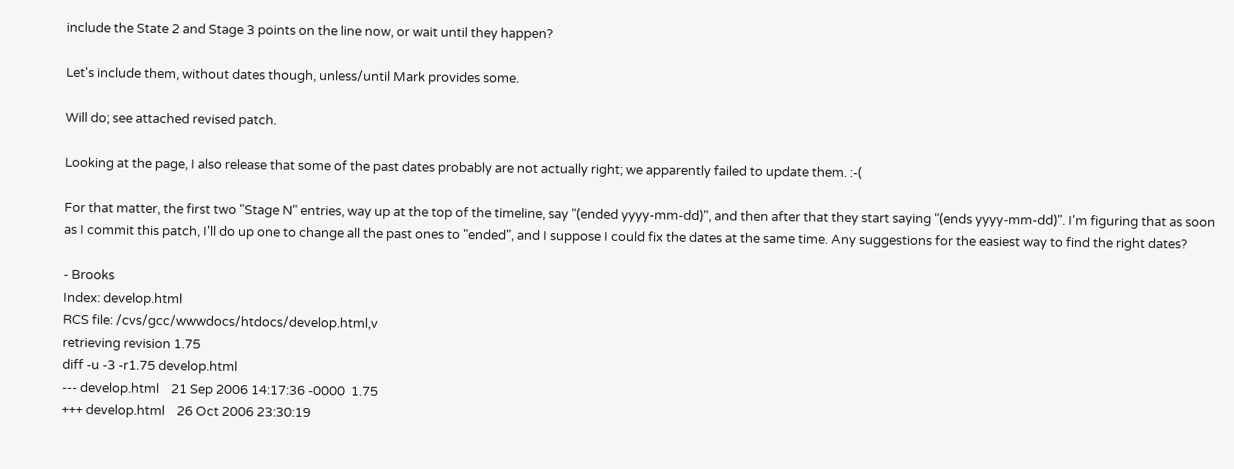include the State 2 and Stage 3 points on the line now, or wait until they happen?

Let's include them, without dates though, unless/until Mark provides some.

Will do; see attached revised patch.

Looking at the page, I also release that some of the past dates probably are not actually right; we apparently failed to update them. :-(

For that matter, the first two "Stage N" entries, way up at the top of the timeline, say "(ended yyyy-mm-dd)", and then after that they start saying "(ends yyyy-mm-dd)". I'm figuring that as soon as I commit this patch, I'll do up one to change all the past ones to "ended", and I suppose I could fix the dates at the same time. Any suggestions for the easiest way to find the right dates?

- Brooks
Index: develop.html
RCS file: /cvs/gcc/wwwdocs/htdocs/develop.html,v
retrieving revision 1.75
diff -u -3 -r1.75 develop.html
--- develop.html    21 Sep 2006 14:17:36 -0000  1.75
+++ develop.html    26 Oct 2006 23:30:19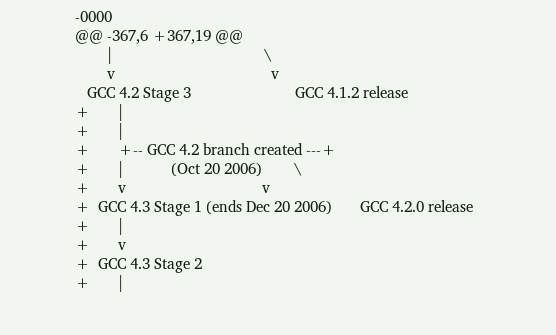-0000
@@ -367,6 +367,19 @@
        |                                      \
        v                                       v
   GCC 4.2 Stage 3                          GCC 4.1.2 release
+       |
+       |
+       +-- GCC 4.2 branch created ---+
+       |            (Oct 20 2006)        \
+       v                                  v
+  GCC 4.3 Stage 1 (ends Dec 20 2006)       GCC 4.2.0 release
+       |
+       v
+  GCC 4.3 Stage 2
+       |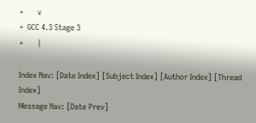+       v
+  GCC 4.3 Stage 3
+       |

Index Nav: [Date Index] [Subject Index] [Author Index] [Thread Index]
Message Nav: [Date Prev]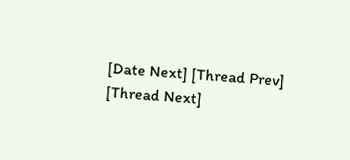[Date Next] [Thread Prev] [Thread Next]